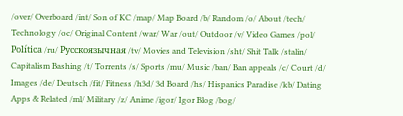/over/ Overboard /int/ Son of KC /map/ Map Board /b/ Random /o/ About /tech/ Technology /oc/ Original Content /war/ War /out/ Outdoor /v/ Video Games /pol/ Política /ru/ Русскоязычная /tv/ Movies and Television /sht/ Shit Talk /stalin/ Capitalism Bashing /t/ Torrents /s/ Sports /mu/ Music /ban/ Ban appeals /c/ Court /d/ Images /de/ Deutsch /fit/ Fitness /h3d/ 3d Board /hs/ Hispanics Paradise /kb/ Dating Apps & Related /ml/ Military /z/ Anime /igor/ Igor Blog /bog/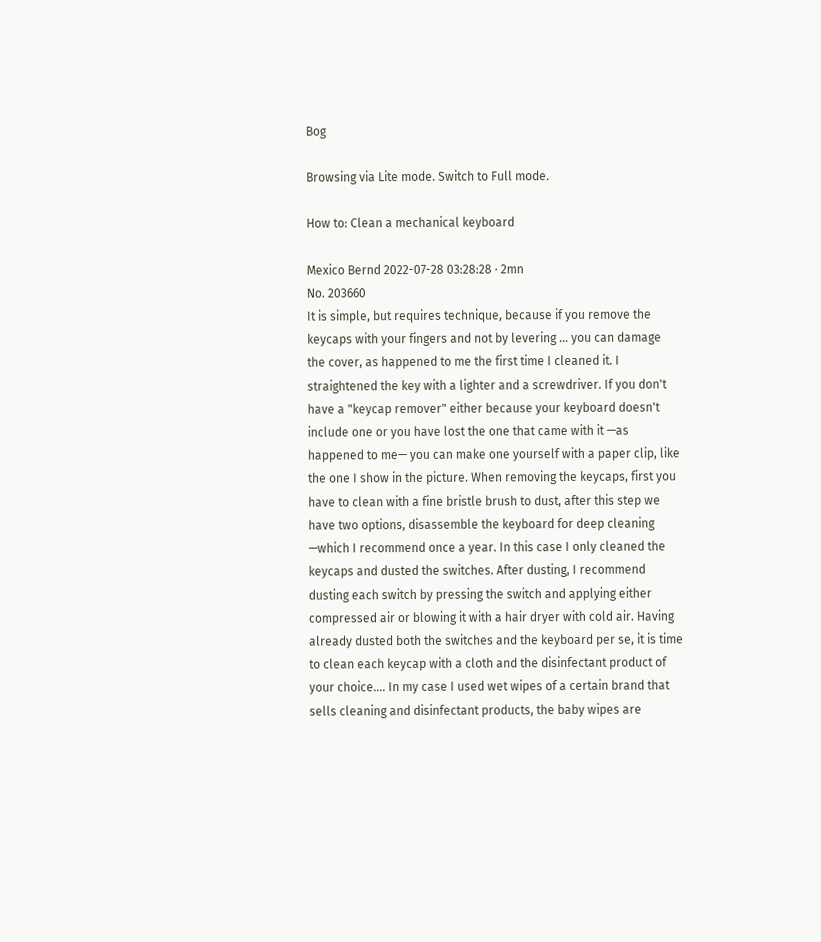Bog

Browsing via Lite mode. Switch to Full mode.

How to: Clean a mechanical keyboard

Mexico Bernd 2022-07-28 03:28:28 ⋅ 2mn
No. 203660
It is simple, but requires technique, because if you remove the keycaps with your fingers and not by levering ... you can damage the cover, as happened to me the first time I cleaned it. I straightened the key with a lighter and a screwdriver. If you don't have a "keycap remover" either because your keyboard doesn't include one or you have lost the one that came with it —as happened to me— you can make one yourself with a paper clip, like the one I show in the picture. When removing the keycaps, first you have to clean with a fine bristle brush to dust, after this step we have two options, disassemble the keyboard for deep cleaning —which I recommend once a year. In this case I only cleaned the keycaps and dusted the switches. After dusting, I recommend dusting each switch by pressing the switch and applying either compressed air or blowing it with a hair dryer with cold air. Having already dusted both the switches and the keyboard per se, it is time to clean each keycap with a cloth and the disinfectant product of your choice.... In my case I used wet wipes of a certain brand that sells cleaning and disinfectant products, the baby wipes are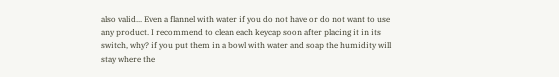also valid... Even a flannel with water if you do not have or do not want to use any product. I recommend to clean each keycap soon after placing it in its switch, why? if you put them in a bowl with water and soap the humidity will stay where the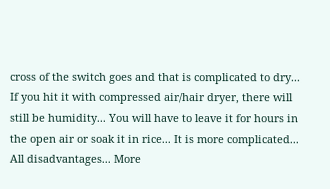cross of the switch goes and that is complicated to dry... If you hit it with compressed air/hair dryer, there will still be humidity... You will have to leave it for hours in the open air or soak it in rice... It is more complicated... All disadvantages... More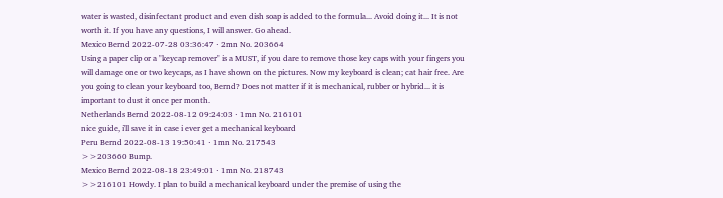water is wasted, disinfectant product and even dish soap is added to the formula... Avoid doing it... It is not worth it. If you have any questions, I will answer. Go ahead.
Mexico Bernd 2022-07-28 03:36:47 ⋅ 2mn No. 203664
Using a paper clip or a "keycap remover" is a MUST, if you dare to remove those key caps with your fingers you will damage one or two keycaps, as I have shown on the pictures. Now my keyboard is clean; cat hair free. Are you going to clean your keyboard too, Bernd? Does not matter if it is mechanical, rubber or hybrid... it is important to dust it once per month.
Netherlands Bernd 2022-08-12 09:24:03 ⋅ 1mn No. 216101
nice guide, i'll save it in case i ever get a mechanical keyboard
Peru Bernd 2022-08-13 19:50:41 ⋅ 1mn No. 217543
>>203660 Bump.
Mexico Bernd 2022-08-18 23:49:01 ⋅ 1mn No. 218743
>>216101 Howdy. I plan to build a mechanical keyboard under the premise of using the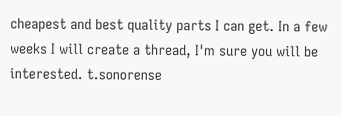cheapest and best quality parts I can get. In a few weeks I will create a thread, I'm sure you will be interested. t.sonorense